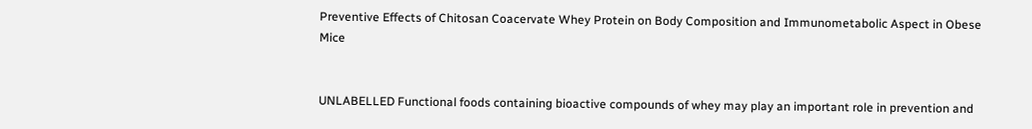Preventive Effects of Chitosan Coacervate Whey Protein on Body Composition and Immunometabolic Aspect in Obese Mice


UNLABELLED Functional foods containing bioactive compounds of whey may play an important role in prevention and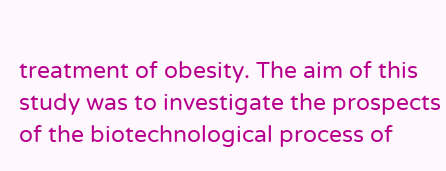treatment of obesity. The aim of this study was to investigate the prospects of the biotechnological process of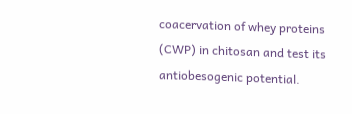coacervation of whey proteins (CWP) in chitosan and test its antiobesogenic potential.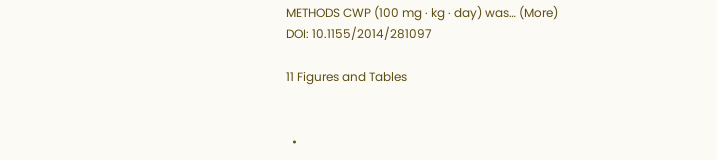METHODS CWP (100 mg · kg · day) was… (More)
DOI: 10.1155/2014/281097

11 Figures and Tables


  •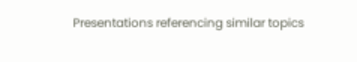Presentations referencing similar topics